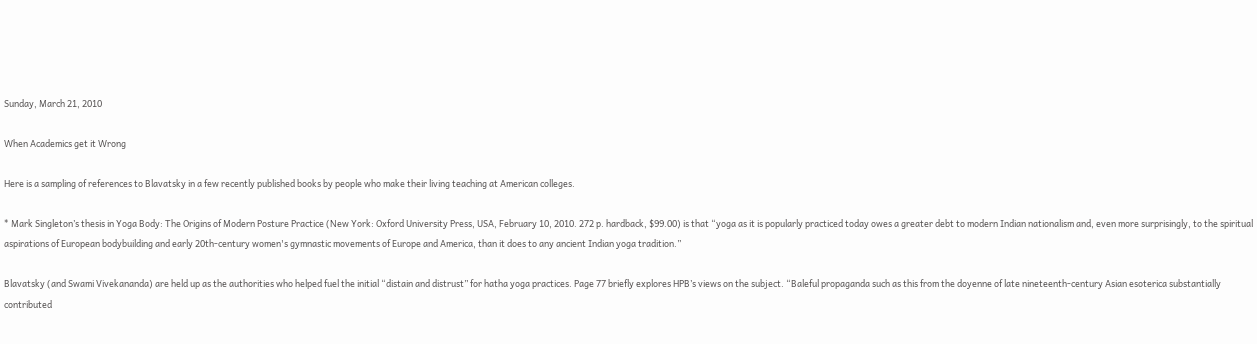Sunday, March 21, 2010

When Academics get it Wrong

Here is a sampling of references to Blavatsky in a few recently published books by people who make their living teaching at American colleges.

* Mark Singleton’s thesis in Yoga Body: The Origins of Modern Posture Practice (New York: Oxford University Press, USA, February 10, 2010. 272 p. hardback, $99.00) is that “yoga as it is popularly practiced today owes a greater debt to modern Indian nationalism and, even more surprisingly, to the spiritual aspirations of European bodybuilding and early 20th-century women's gymnastic movements of Europe and America, than it does to any ancient Indian yoga tradition.”

Blavatsky (and Swami Vivekananda) are held up as the authorities who helped fuel the initial “distain and distrust” for hatha yoga practices. Page 77 briefly explores HPB’s views on the subject. “Baleful propaganda such as this from the doyenne of late nineteenth-century Asian esoterica substantially contributed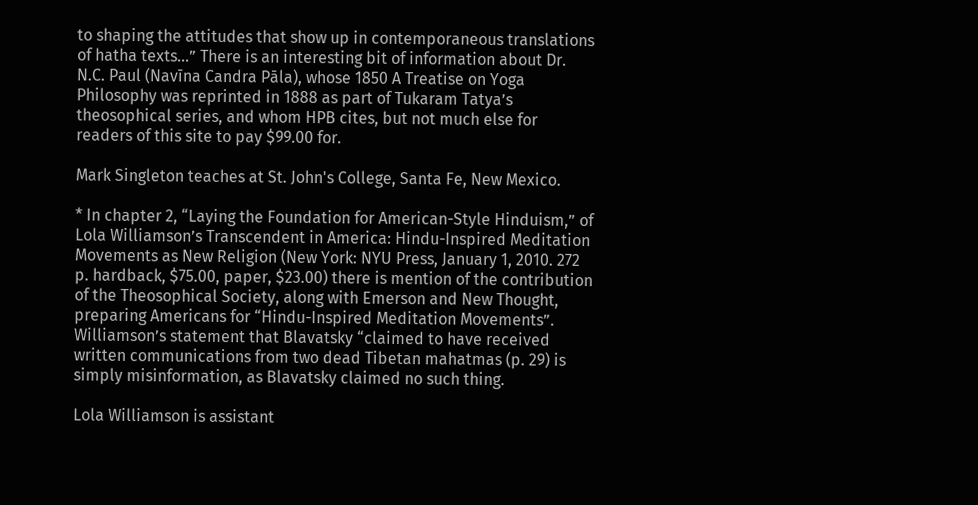to shaping the attitudes that show up in contemporaneous translations of hatha texts…” There is an interesting bit of information about Dr. N.C. Paul (Navīna Candra Pāla), whose 1850 A Treatise on Yoga Philosophy was reprinted in 1888 as part of Tukaram Tatya’s theosophical series, and whom HPB cites, but not much else for readers of this site to pay $99.00 for.

Mark Singleton teaches at St. John's College, Santa Fe, New Mexico.

* In chapter 2, “Laying the Foundation for American-Style Hinduism,” of Lola Williamson’s Transcendent in America: Hindu-Inspired Meditation Movements as New Religion (New York: NYU Press, January 1, 2010. 272 p. hardback, $75.00, paper, $23.00) there is mention of the contribution of the Theosophical Society, along with Emerson and New Thought, preparing Americans for “Hindu-Inspired Meditation Movements”. Williamson’s statement that Blavatsky “claimed to have received written communications from two dead Tibetan mahatmas (p. 29) is simply misinformation, as Blavatsky claimed no such thing.

Lola Williamson is assistant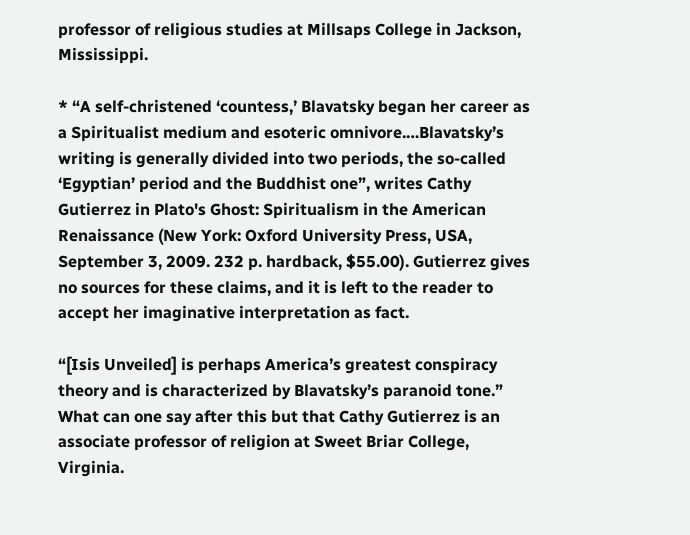professor of religious studies at Millsaps College in Jackson, Mississippi.

* “A self-christened ‘countess,’ Blavatsky began her career as a Spiritualist medium and esoteric omnivore.…Blavatsky’s writing is generally divided into two periods, the so-called ‘Egyptian’ period and the Buddhist one”, writes Cathy Gutierrez in Plato's Ghost: Spiritualism in the American Renaissance (New York: Oxford University Press, USA, September 3, 2009. 232 p. hardback, $55.00). Gutierrez gives no sources for these claims, and it is left to the reader to accept her imaginative interpretation as fact.

“[Isis Unveiled] is perhaps America’s greatest conspiracy theory and is characterized by Blavatsky’s paranoid tone.” What can one say after this but that Cathy Gutierrez is an associate professor of religion at Sweet Briar College, Virginia.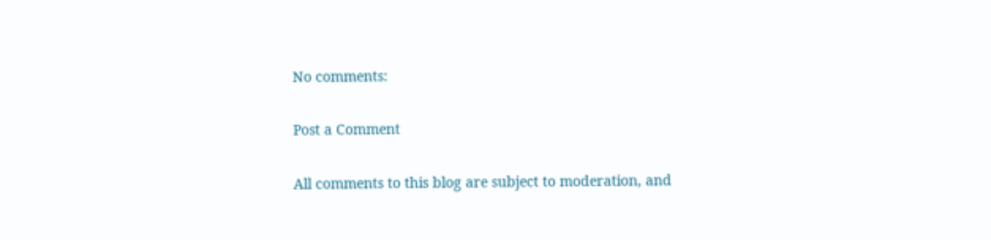No comments:

Post a Comment

All comments to this blog are subject to moderation, and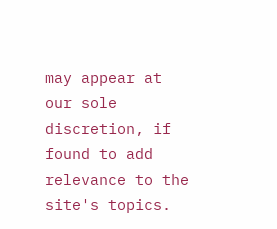may appear at our sole discretion, if found to add relevance to the site's topics.